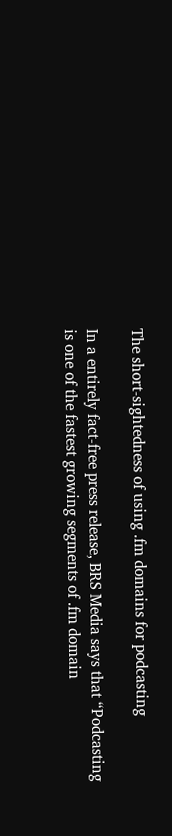The short-sightedness of using .fm domains for podcasting

In a entirely fact-free press release, BRS Media says that “Podcasting is one of the fastest growing segments of .fm domain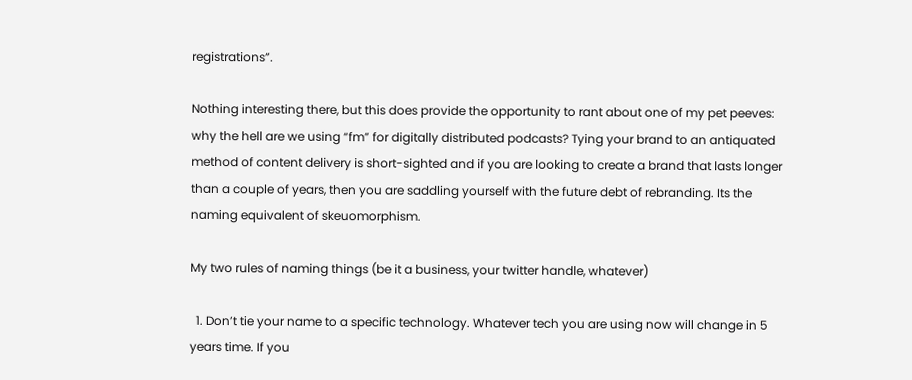registrations”.

Nothing interesting there, but this does provide the opportunity to rant about one of my pet peeves: why the hell are we using “fm” for digitally distributed podcasts? Tying your brand to an antiquated method of content delivery is short-sighted and if you are looking to create a brand that lasts longer than a couple of years, then you are saddling yourself with the future debt of rebranding. Its the naming equivalent of skeuomorphism.

My two rules of naming things (be it a business, your twitter handle, whatever)

  1. Don’t tie your name to a specific technology. Whatever tech you are using now will change in 5 years time. If you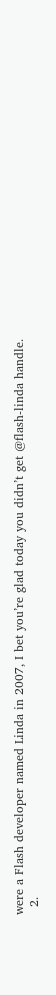were a Flash developer named Linda in 2007, I bet you’re glad today you didn’t get @flash-linda handle.
  2.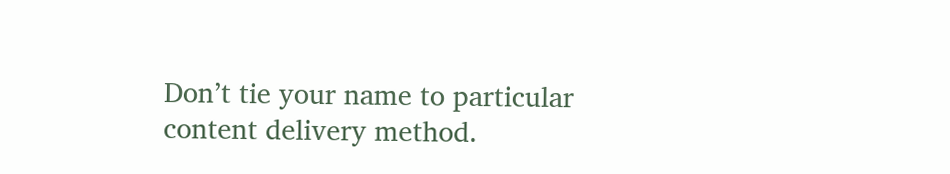Don’t tie your name to particular content delivery method.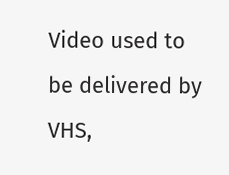Video used to be delivered by VHS,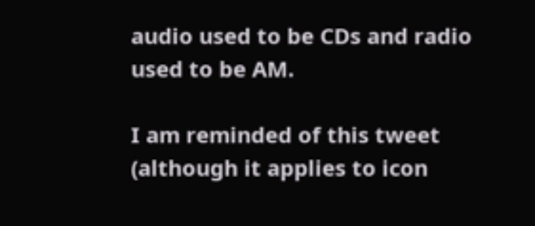audio used to be CDs and radio used to be AM.

I am reminded of this tweet (although it applies to icon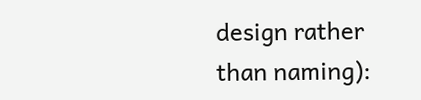design rather than naming):